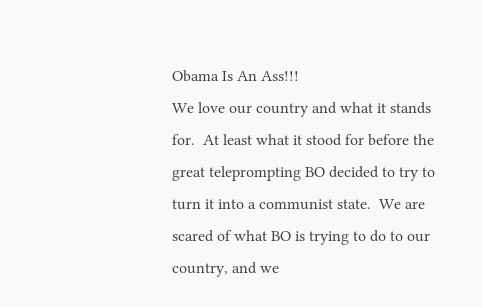Obama Is An Ass!!!
We love our country and what it stands for.  At least what it stood for before the great teleprompting BO decided to try to turn it into a communist state.  We are scared of what BO is trying to do to our country, and we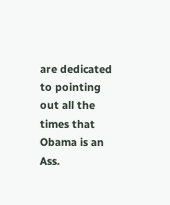are dedicated to pointing out all the times that Obama is an Ass.